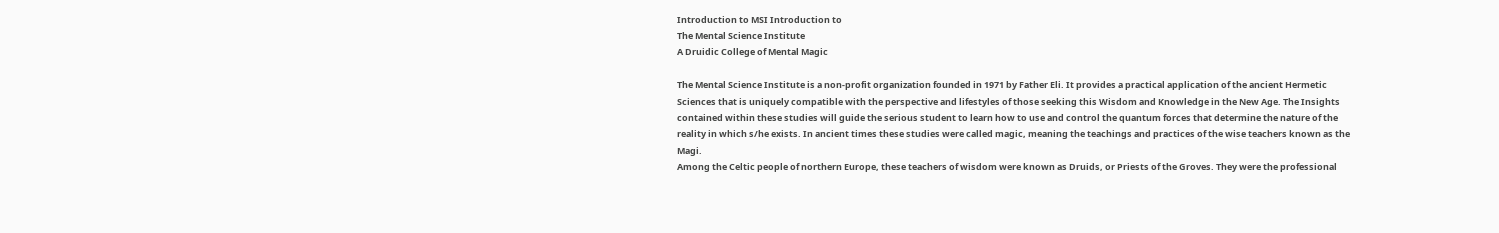Introduction to MSI Introduction to
The Mental Science Institute
A Druidic College of Mental Magic

The Mental Science Institute is a non-profit organization founded in 1971 by Father Eli. It provides a practical application of the ancient Hermetic Sciences that is uniquely compatible with the perspective and lifestyles of those seeking this Wisdom and Knowledge in the New Age. The Insights contained within these studies will guide the serious student to learn how to use and control the quantum forces that determine the nature of the reality in which s/he exists. In ancient times these studies were called magic, meaning the teachings and practices of the wise teachers known as the Magi.
Among the Celtic people of northern Europe, these teachers of wisdom were known as Druids, or Priests of the Groves. They were the professional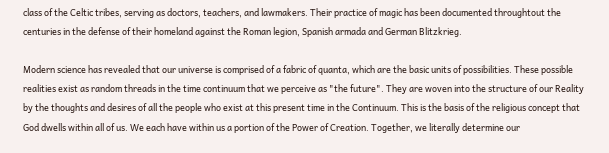class of the Celtic tribes, serving as doctors, teachers, and lawmakers. Their practice of magic has been documented throughtout the centuries in the defense of their homeland against the Roman legion, Spanish armada and German Blitzkrieg.

Modern science has revealed that our universe is comprised of a fabric of quanta, which are the basic units of possibilities. These possible realities exist as random threads in the time continuum that we perceive as "the future". They are woven into the structure of our Reality by the thoughts and desires of all the people who exist at this present time in the Continuum. This is the basis of the religious concept that God dwells within all of us. We each have within us a portion of the Power of Creation. Together, we literally determine our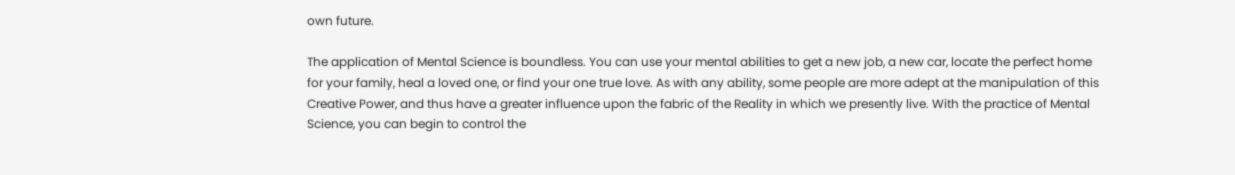own future.

The application of Mental Science is boundless. You can use your mental abilities to get a new job, a new car, locate the perfect home for your family, heal a loved one, or find your one true love. As with any ability, some people are more adept at the manipulation of this Creative Power, and thus have a greater influence upon the fabric of the Reality in which we presently live. With the practice of Mental Science, you can begin to control the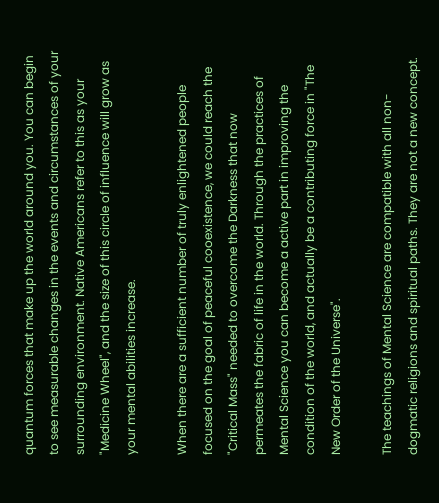quantum forces that make up the world around you. You can begin to see measurable changes in the events and circumstances of your surrounding environment. Native Americans refer to this as your "Medicine Wheel", and the size of this circle of influence will grow as your mental abilities increase.

When there are a sufficient number of truly enlightened people focused on the goal of peaceful cooexistence, we could reach the "Critical Mass" needed to overcome the Darkness that now permeates the fabric of life in the world. Through the practices of Mental Science you can become a active part in improving the condition of the world, and actually be a contributing force in "The New Order of the Universe".

The teachings of Mental Science are compatible with all non-dogmatic religions and spiritual paths. They are not a new concept.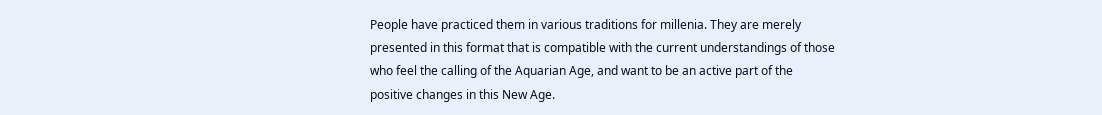People have practiced them in various traditions for millenia. They are merely presented in this format that is compatible with the current understandings of those who feel the calling of the Aquarian Age, and want to be an active part of the positive changes in this New Age.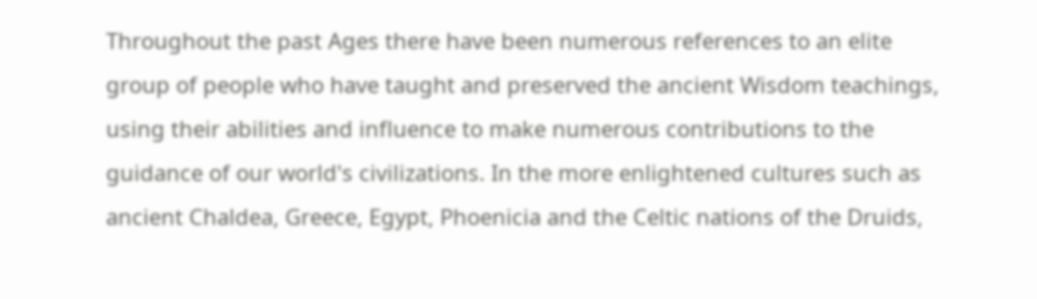Throughout the past Ages there have been numerous references to an elite group of people who have taught and preserved the ancient Wisdom teachings, using their abilities and influence to make numerous contributions to the guidance of our world's civilizations. In the more enlightened cultures such as ancient Chaldea, Greece, Egypt, Phoenicia and the Celtic nations of the Druids,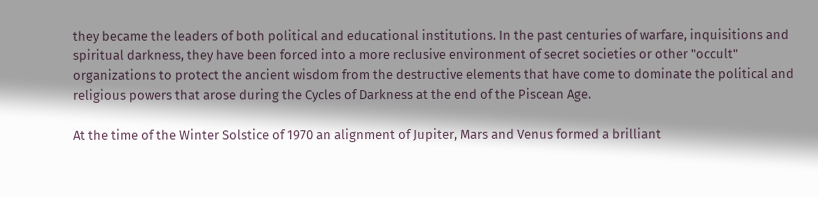they became the leaders of both political and educational institutions. In the past centuries of warfare, inquisitions and spiritual darkness, they have been forced into a more reclusive environment of secret societies or other "occult" organizations to protect the ancient wisdom from the destructive elements that have come to dominate the political and religious powers that arose during the Cycles of Darkness at the end of the Piscean Age.

At the time of the Winter Solstice of 1970 an alignment of Jupiter, Mars and Venus formed a brilliant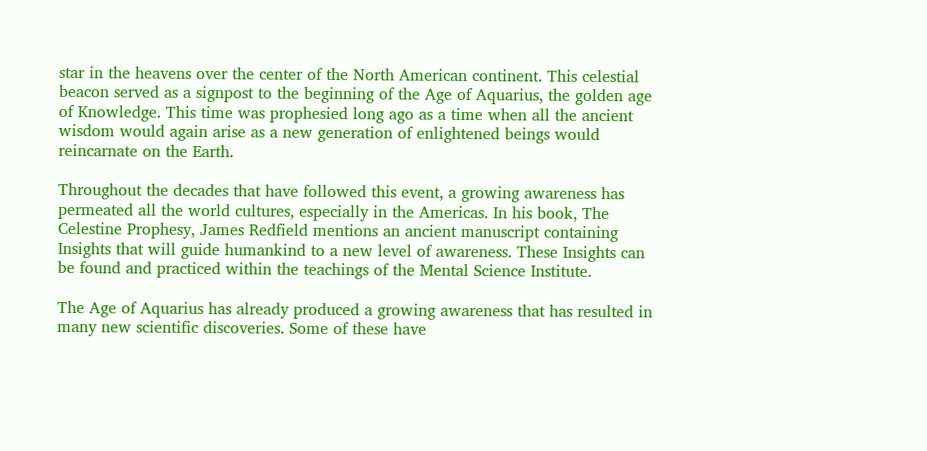star in the heavens over the center of the North American continent. This celestial beacon served as a signpost to the beginning of the Age of Aquarius, the golden age of Knowledge. This time was prophesied long ago as a time when all the ancient wisdom would again arise as a new generation of enlightened beings would reincarnate on the Earth.

Throughout the decades that have followed this event, a growing awareness has permeated all the world cultures, especially in the Americas. In his book, The Celestine Prophesy, James Redfield mentions an ancient manuscript containing Insights that will guide humankind to a new level of awareness. These Insights can be found and practiced within the teachings of the Mental Science Institute.

The Age of Aquarius has already produced a growing awareness that has resulted in many new scientific discoveries. Some of these have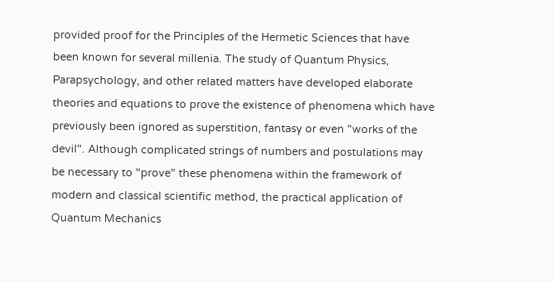provided proof for the Principles of the Hermetic Sciences that have been known for several millenia. The study of Quantum Physics, Parapsychology, and other related matters have developed elaborate theories and equations to prove the existence of phenomena which have previously been ignored as superstition, fantasy or even "works of the devil". Although complicated strings of numbers and postulations may be necessary to "prove" these phenomena within the framework of modern and classical scientific method, the practical application of Quantum Mechanics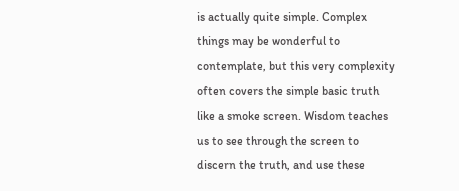is actually quite simple. Complex things may be wonderful to contemplate, but this very complexity often covers the simple basic truth like a smoke screen. Wisdom teaches us to see through the screen to discern the truth, and use these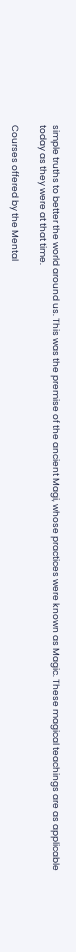simple truths to better the world around us. This was the premise of the ancient Magi, whose practices were known as Magic. These magical teachings are as applicable today as they were at that time.

Courses offered by the Mental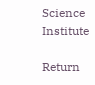Science Institute

Return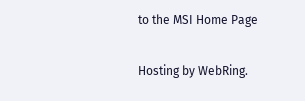to the MSI Home Page

Hosting by WebRing.